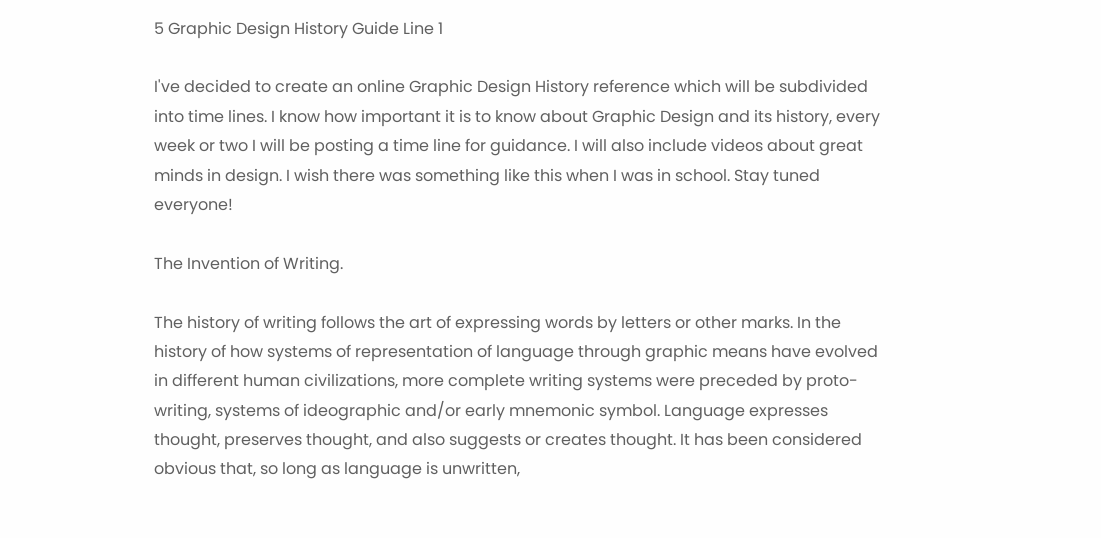5 Graphic Design History Guide Line 1

I've decided to create an online Graphic Design History reference which will be subdivided into time lines. I know how important it is to know about Graphic Design and its history, every week or two I will be posting a time line for guidance. I will also include videos about great minds in design. I wish there was something like this when I was in school. Stay tuned everyone!

The Invention of Writing.

The history of writing follows the art of expressing words by letters or other marks. In the history of how systems of representation of language through graphic means have evolved in different human civilizations, more complete writing systems were preceded by proto-writing, systems of ideographic and/or early mnemonic symbol. Language expresses thought, preserves thought, and also suggests or creates thought. It has been considered obvious that, so long as language is unwritten,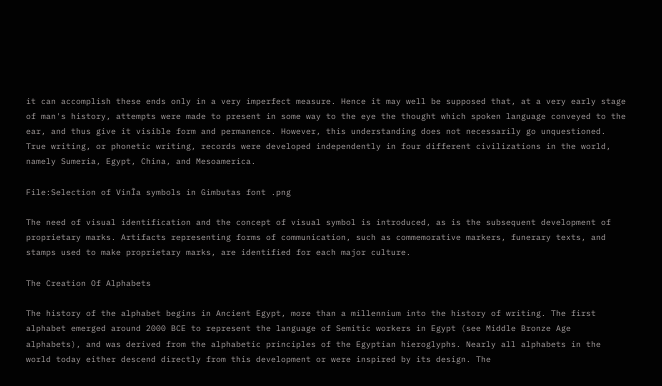it can accomplish these ends only in a very imperfect measure. Hence it may well be supposed that, at a very early stage of man's history, attempts were made to present in some way to the eye the thought which spoken language conveyed to the ear, and thus give it visible form and permanence. However, this understanding does not necessarily go unquestioned. True writing, or phonetic writing, records were developed independently in four different civilizations in the world, namely Sumeria, Egypt, China, and Mesoamerica.

File:Selection of VinĨa symbols in Gimbutas font .png

The need of visual identification and the concept of visual symbol is introduced, as is the subsequent development of proprietary marks. Artifacts representing forms of communication, such as commemorative markers, funerary texts, and stamps used to make proprietary marks, are identified for each major culture.

The Creation Of Alphabets

The history of the alphabet begins in Ancient Egypt, more than a millennium into the history of writing. The first alphabet emerged around 2000 BCE to represent the language of Semitic workers in Egypt (see Middle Bronze Age alphabets), and was derived from the alphabetic principles of the Egyptian hieroglyphs. Nearly all alphabets in the world today either descend directly from this development or were inspired by its design. The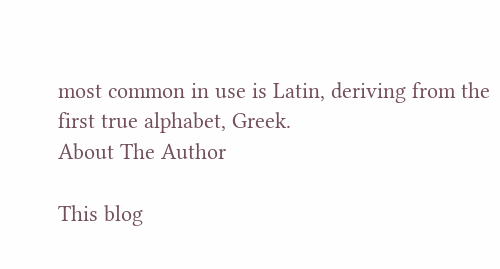most common in use is Latin, deriving from the first true alphabet, Greek.
About The Author

This blog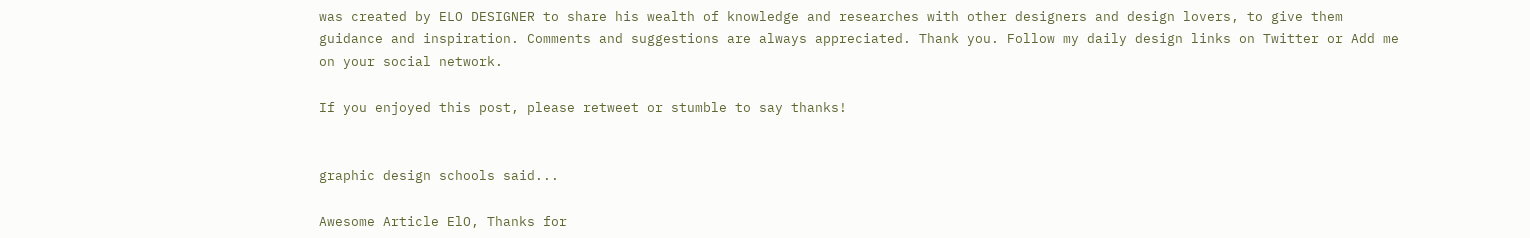was created by ELO DESIGNER to share his wealth of knowledge and researches with other designers and design lovers, to give them guidance and inspiration. Comments and suggestions are always appreciated. Thank you. Follow my daily design links on Twitter or Add me on your social network.

If you enjoyed this post, please retweet or stumble to say thanks!


graphic design schools said...

Awesome Article ElO, Thanks for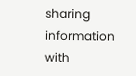sharing information with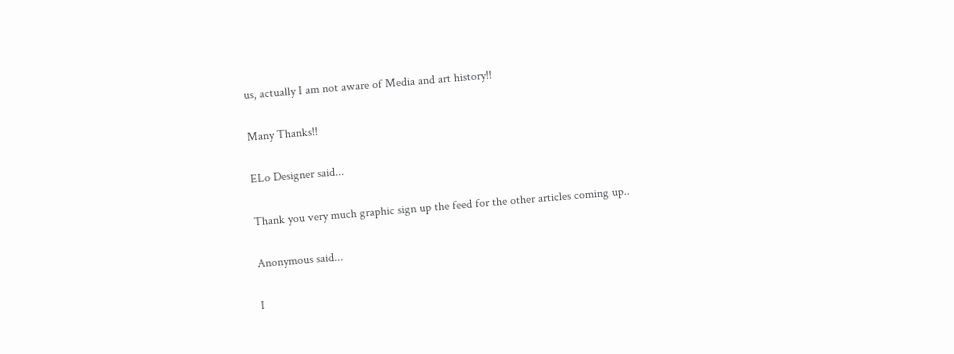us, actually I am not aware of Media and art history!!

Many Thanks!!

ELo Designer said...

Thank you very much graphic sign up the feed for the other articles coming up..

Anonymous said...

I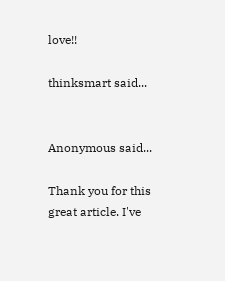love!!

thinksmart said...


Anonymous said...

Thank you for this great article. I've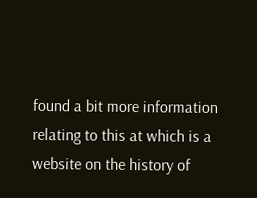found a bit more information relating to this at which is a website on the history of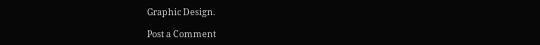Graphic Design.

Post a Comment